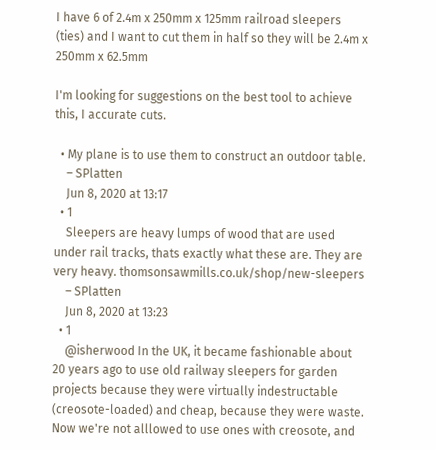I have 6 of 2.4m x 250mm x 125mm railroad sleepers (ties) and I want to cut them in half so they will be 2.4m x 250mm x 62.5mm

I'm looking for suggestions on the best tool to achieve this, I accurate cuts.

  • My plane is to use them to construct an outdoor table.
    – SPlatten
    Jun 8, 2020 at 13:17
  • 1
    Sleepers are heavy lumps of wood that are used under rail tracks, thats exactly what these are. They are very heavy. thomsonsawmills.co.uk/shop/new-sleepers
    – SPlatten
    Jun 8, 2020 at 13:23
  • 1
    @isherwood In the UK, it became fashionable about 20 years ago to use old railway sleepers for garden projects because they were virtually indestructable (creosote-loaded) and cheap, because they were waste. Now we're not alllowed to use ones with creosote, and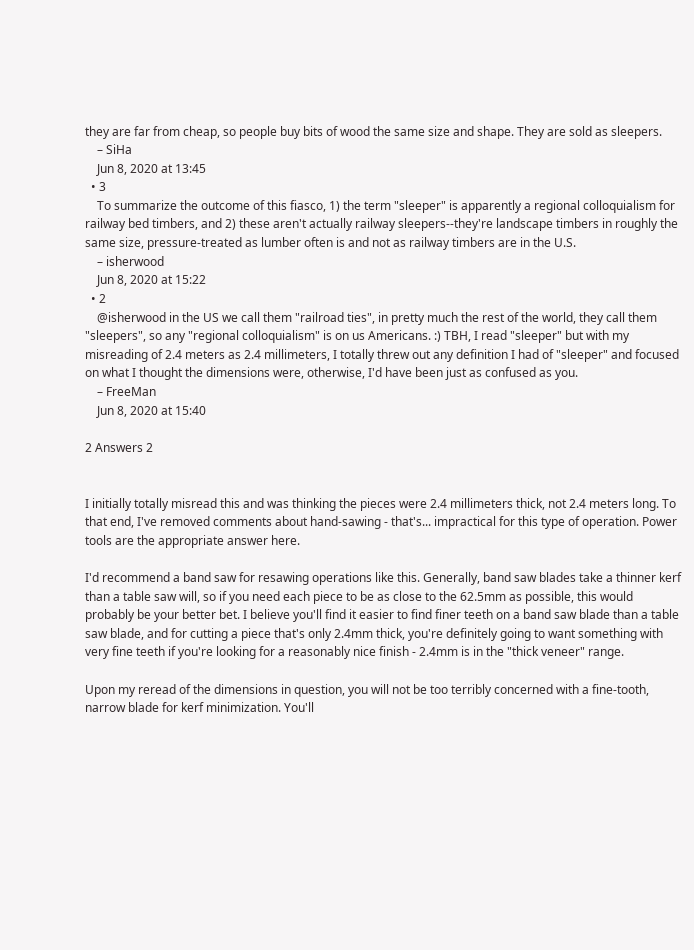they are far from cheap, so people buy bits of wood the same size and shape. They are sold as sleepers.
    – SiHa
    Jun 8, 2020 at 13:45
  • 3
    To summarize the outcome of this fiasco, 1) the term "sleeper" is apparently a regional colloquialism for railway bed timbers, and 2) these aren't actually railway sleepers--they're landscape timbers in roughly the same size, pressure-treated as lumber often is and not as railway timbers are in the U.S.
    – isherwood
    Jun 8, 2020 at 15:22
  • 2
    @isherwood in the US we call them "railroad ties", in pretty much the rest of the world, they call them "sleepers", so any "regional colloquialism" is on us Americans. :) TBH, I read "sleeper" but with my misreading of 2.4 meters as 2.4 millimeters, I totally threw out any definition I had of "sleeper" and focused on what I thought the dimensions were, otherwise, I'd have been just as confused as you.
    – FreeMan
    Jun 8, 2020 at 15:40

2 Answers 2


I initially totally misread this and was thinking the pieces were 2.4 millimeters thick, not 2.4 meters long. To that end, I've removed comments about hand-sawing - that's... impractical for this type of operation. Power tools are the appropriate answer here.

I'd recommend a band saw for resawing operations like this. Generally, band saw blades take a thinner kerf than a table saw will, so if you need each piece to be as close to the 62.5mm as possible, this would probably be your better bet. I believe you'll find it easier to find finer teeth on a band saw blade than a table saw blade, and for cutting a piece that's only 2.4mm thick, you're definitely going to want something with very fine teeth if you're looking for a reasonably nice finish - 2.4mm is in the "thick veneer" range.

Upon my reread of the dimensions in question, you will not be too terribly concerned with a fine-tooth, narrow blade for kerf minimization. You'll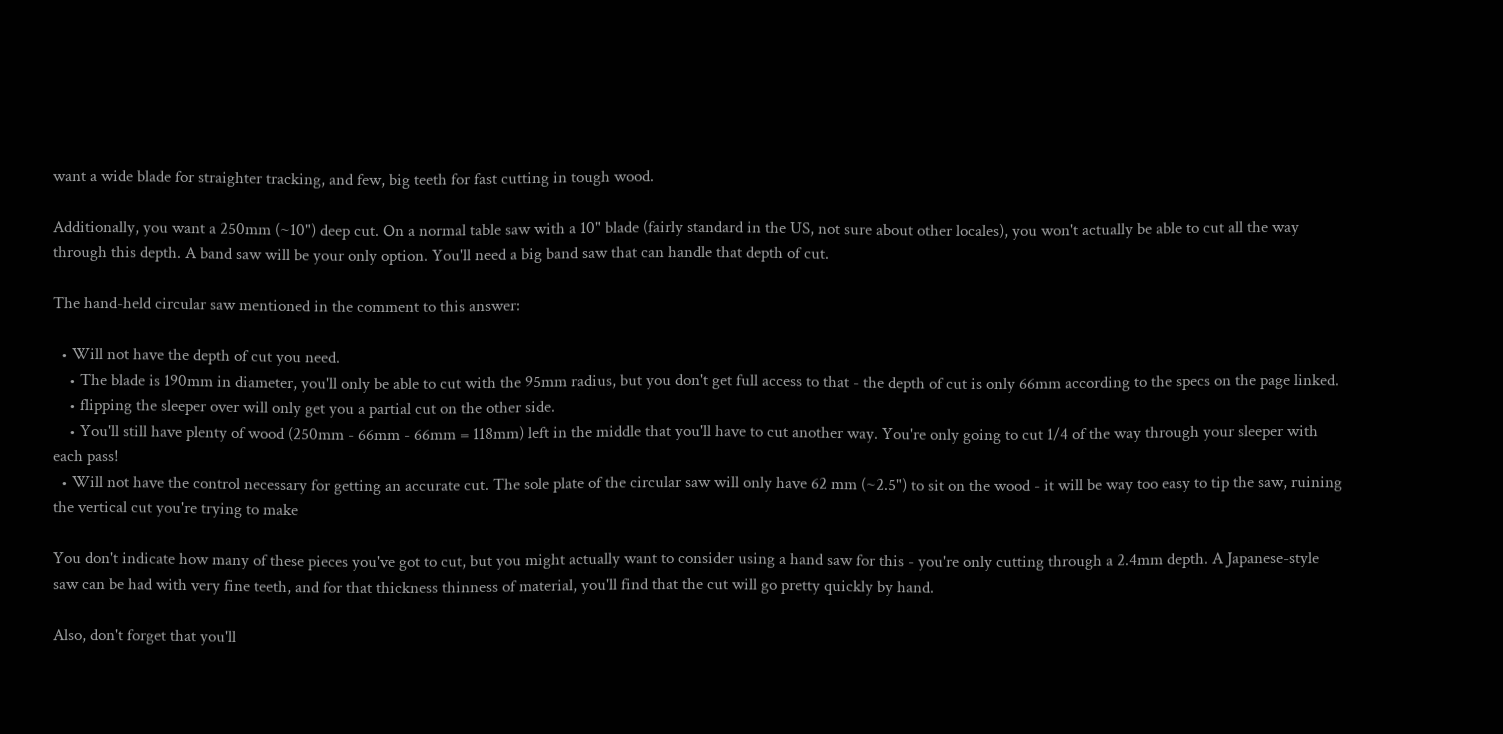want a wide blade for straighter tracking, and few, big teeth for fast cutting in tough wood.

Additionally, you want a 250mm (~10") deep cut. On a normal table saw with a 10" blade (fairly standard in the US, not sure about other locales), you won't actually be able to cut all the way through this depth. A band saw will be your only option. You'll need a big band saw that can handle that depth of cut.

The hand-held circular saw mentioned in the comment to this answer:

  • Will not have the depth of cut you need.
    • The blade is 190mm in diameter, you'll only be able to cut with the 95mm radius, but you don't get full access to that - the depth of cut is only 66mm according to the specs on the page linked.
    • flipping the sleeper over will only get you a partial cut on the other side.
    • You'll still have plenty of wood (250mm - 66mm - 66mm = 118mm) left in the middle that you'll have to cut another way. You're only going to cut 1/4 of the way through your sleeper with each pass!
  • Will not have the control necessary for getting an accurate cut. The sole plate of the circular saw will only have 62 mm (~2.5") to sit on the wood - it will be way too easy to tip the saw, ruining the vertical cut you're trying to make

You don't indicate how many of these pieces you've got to cut, but you might actually want to consider using a hand saw for this - you're only cutting through a 2.4mm depth. A Japanese-style saw can be had with very fine teeth, and for that thickness thinness of material, you'll find that the cut will go pretty quickly by hand.

Also, don't forget that you'll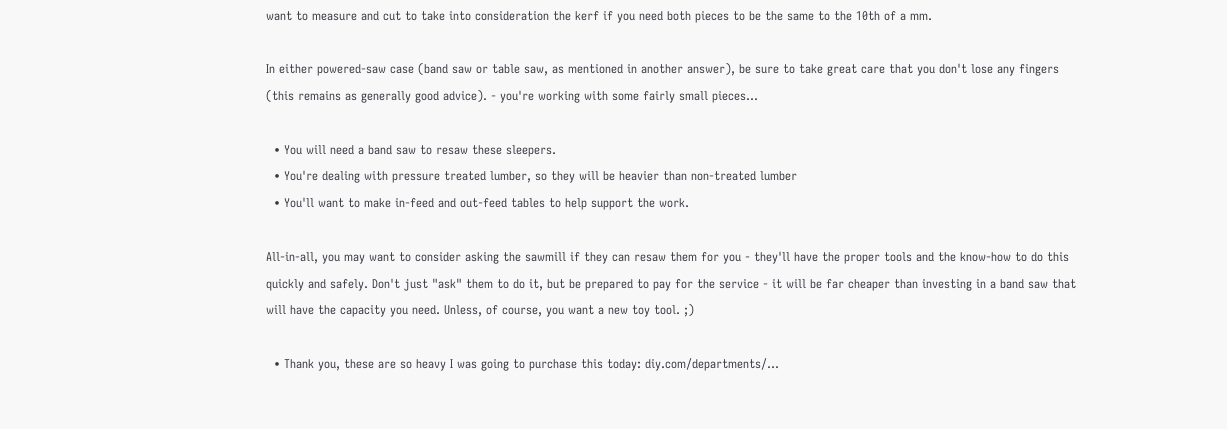want to measure and cut to take into consideration the kerf if you need both pieces to be the same to the 10th of a mm.

In either powered-saw case (band saw or table saw, as mentioned in another answer), be sure to take great care that you don't lose any fingers (this remains as generally good advice). - you're working with some fairly small pieces...

  • You will need a band saw to resaw these sleepers.
  • You're dealing with pressure treated lumber, so they will be heavier than non-treated lumber
  • You'll want to make in-feed and out-feed tables to help support the work.

All-in-all, you may want to consider asking the sawmill if they can resaw them for you - they'll have the proper tools and the know-how to do this quickly and safely. Don't just "ask" them to do it, but be prepared to pay for the service - it will be far cheaper than investing in a band saw that will have the capacity you need. Unless, of course, you want a new toy tool. ;)

  • Thank you, these are so heavy I was going to purchase this today: diy.com/departments/…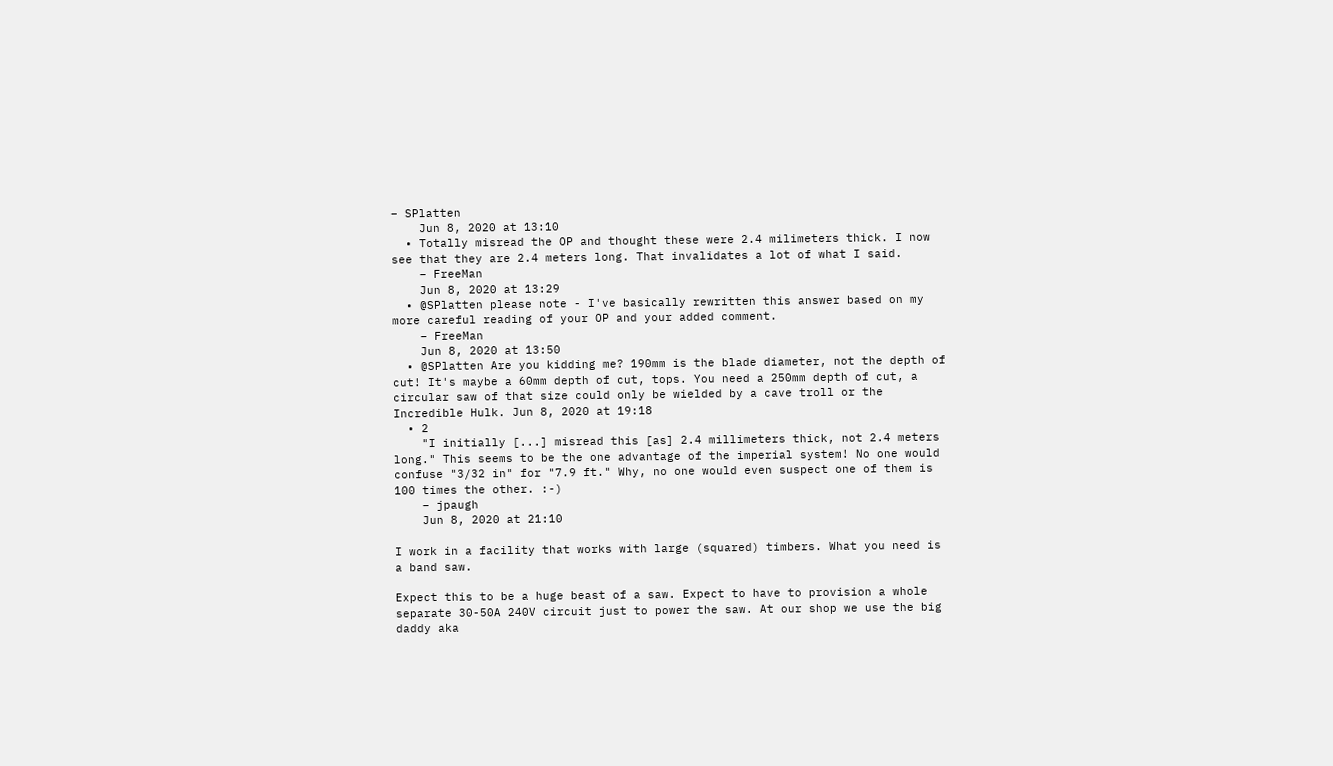– SPlatten
    Jun 8, 2020 at 13:10
  • Totally misread the OP and thought these were 2.4 milimeters thick. I now see that they are 2.4 meters long. That invalidates a lot of what I said.
    – FreeMan
    Jun 8, 2020 at 13:29
  • @SPlatten please note - I've basically rewritten this answer based on my more careful reading of your OP and your added comment.
    – FreeMan
    Jun 8, 2020 at 13:50
  • @SPlatten Are you kidding me? 190mm is the blade diameter, not the depth of cut! It's maybe a 60mm depth of cut, tops. You need a 250mm depth of cut, a circular saw of that size could only be wielded by a cave troll or the Incredible Hulk. Jun 8, 2020 at 19:18
  • 2
    "I initially [...] misread this [as] 2.4 millimeters thick, not 2.4 meters long." This seems to be the one advantage of the imperial system! No one would confuse "3/32 in" for "7.9 ft." Why, no one would even suspect one of them is 100 times the other. :-)
    – jpaugh
    Jun 8, 2020 at 21:10

I work in a facility that works with large (squared) timbers. What you need is a band saw.

Expect this to be a huge beast of a saw. Expect to have to provision a whole separate 30-50A 240V circuit just to power the saw. At our shop we use the big daddy aka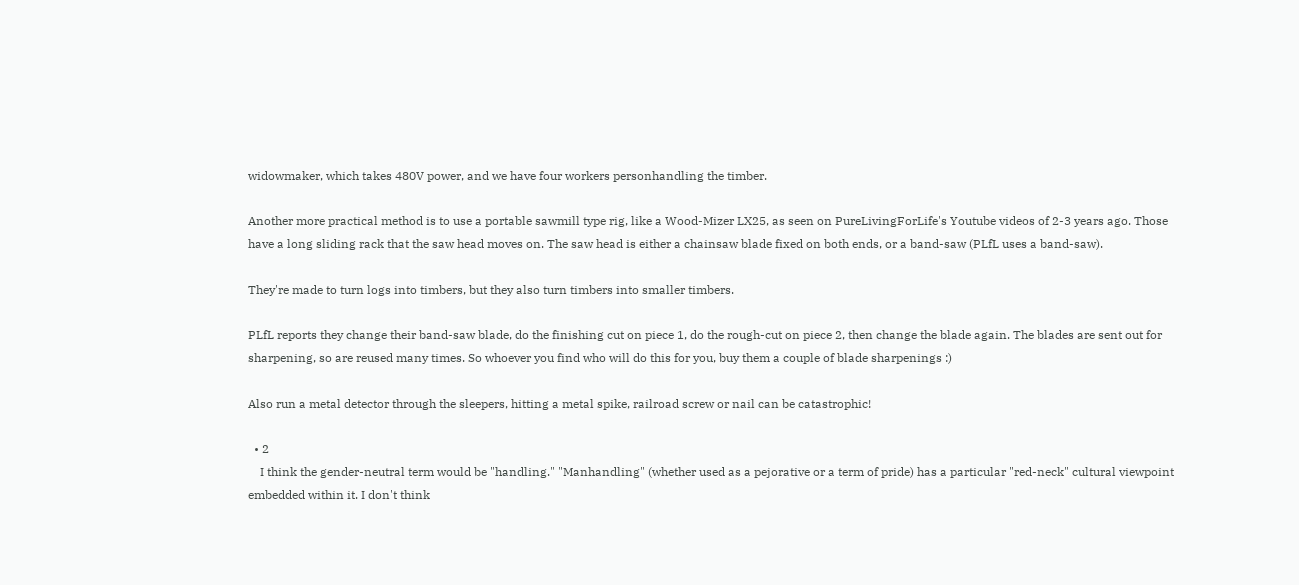widowmaker, which takes 480V power, and we have four workers personhandling the timber.

Another more practical method is to use a portable sawmill type rig, like a Wood-Mizer LX25, as seen on PureLivingForLife's Youtube videos of 2-3 years ago. Those have a long sliding rack that the saw head moves on. The saw head is either a chainsaw blade fixed on both ends, or a band-saw (PLfL uses a band-saw).

They're made to turn logs into timbers, but they also turn timbers into smaller timbers.

PLfL reports they change their band-saw blade, do the finishing cut on piece 1, do the rough-cut on piece 2, then change the blade again. The blades are sent out for sharpening, so are reused many times. So whoever you find who will do this for you, buy them a couple of blade sharpenings :)

Also run a metal detector through the sleepers, hitting a metal spike, railroad screw or nail can be catastrophic!

  • 2
    I think the gender-neutral term would be "handling." "Manhandling" (whether used as a pejorative or a term of pride) has a particular "red-neck" cultural viewpoint embedded within it. I don't think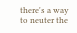there's a way to neuter the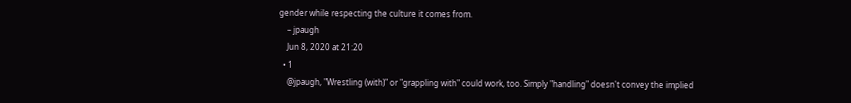gender while respecting the culture it comes from.
    – jpaugh
    Jun 8, 2020 at 21:20
  • 1
    @jpaugh, "Wrestling (with)" or "grappling with" could work, too. Simply "handling" doesn't convey the implied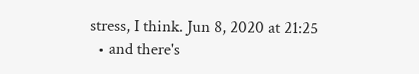stress, I think. Jun 8, 2020 at 21:25
  • and there's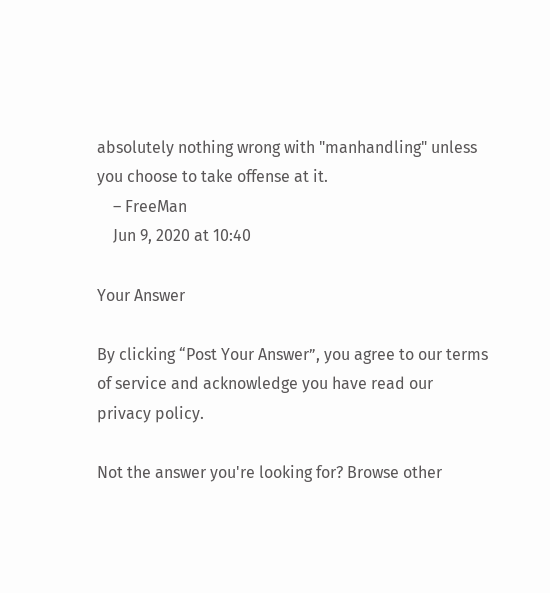absolutely nothing wrong with "manhandling" unless you choose to take offense at it.
    – FreeMan
    Jun 9, 2020 at 10:40

Your Answer

By clicking “Post Your Answer”, you agree to our terms of service and acknowledge you have read our privacy policy.

Not the answer you're looking for? Browse other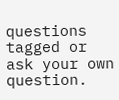questions tagged or ask your own question.